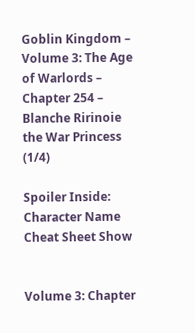Goblin Kingdom – Volume 3: The Age of Warlords – Chapter 254 – Blanche Ririnoie the War Princess (1/4)

Spoiler Inside: Character Name Cheat Sheet Show


Volume 3: Chapter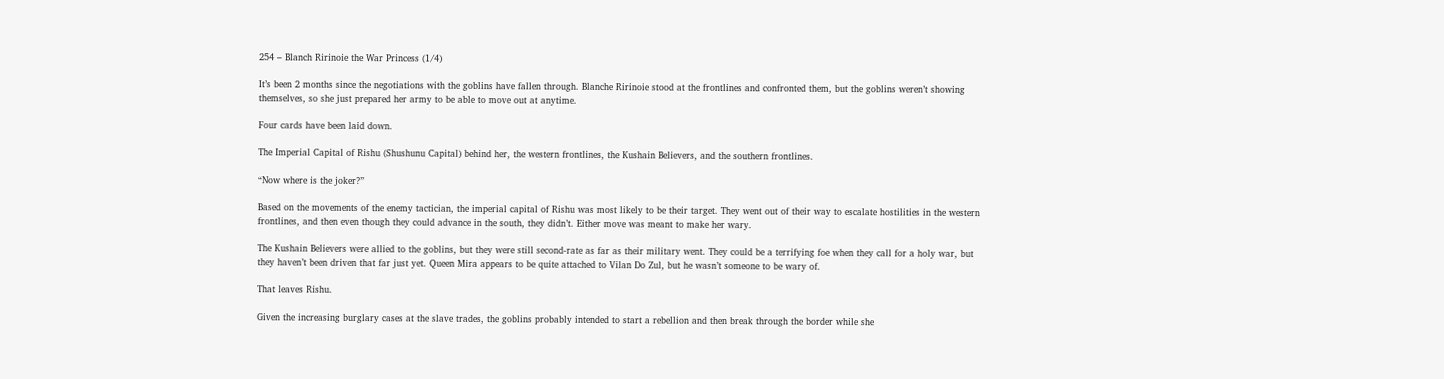254 – Blanch Ririnoie the War Princess (1/4)

It’s been 2 months since the negotiations with the goblins have fallen through. Blanche Ririnoie stood at the frontlines and confronted them, but the goblins weren’t showing themselves, so she just prepared her army to be able to move out at anytime.

Four cards have been laid down.

The Imperial Capital of Rishu (Shushunu Capital) behind her, the western frontlines, the Kushain Believers, and the southern frontlines.

“Now where is the joker?”

Based on the movements of the enemy tactician, the imperial capital of Rishu was most likely to be their target. They went out of their way to escalate hostilities in the western frontlines, and then even though they could advance in the south, they didn’t. Either move was meant to make her wary.

The Kushain Believers were allied to the goblins, but they were still second-rate as far as their military went. They could be a terrifying foe when they call for a holy war, but they haven’t been driven that far just yet. Queen Mira appears to be quite attached to Vilan Do Zul, but he wasn’t someone to be wary of.

That leaves Rishu.

Given the increasing burglary cases at the slave trades, the goblins probably intended to start a rebellion and then break through the border while she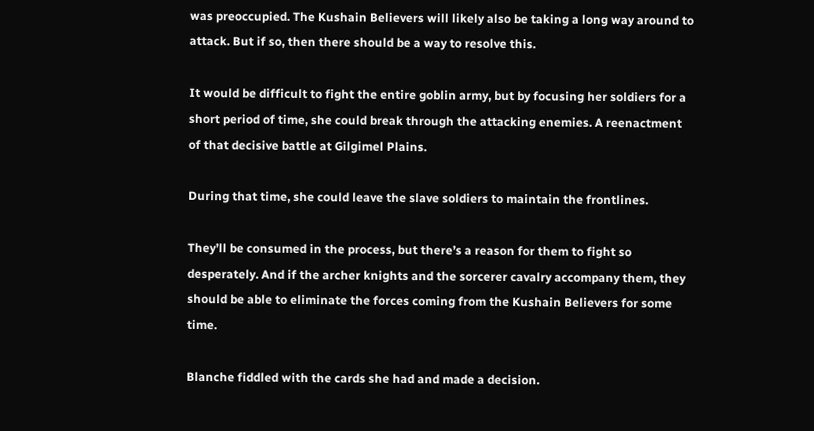was preoccupied. The Kushain Believers will likely also be taking a long way around to attack. But if so, then there should be a way to resolve this.

It would be difficult to fight the entire goblin army, but by focusing her soldiers for a short period of time, she could break through the attacking enemies. A reenactment of that decisive battle at Gilgimel Plains.

During that time, she could leave the slave soldiers to maintain the frontlines.

They’ll be consumed in the process, but there’s a reason for them to fight so desperately. And if the archer knights and the sorcerer cavalry accompany them, they should be able to eliminate the forces coming from the Kushain Believers for some time.

Blanche fiddled with the cards she had and made a decision.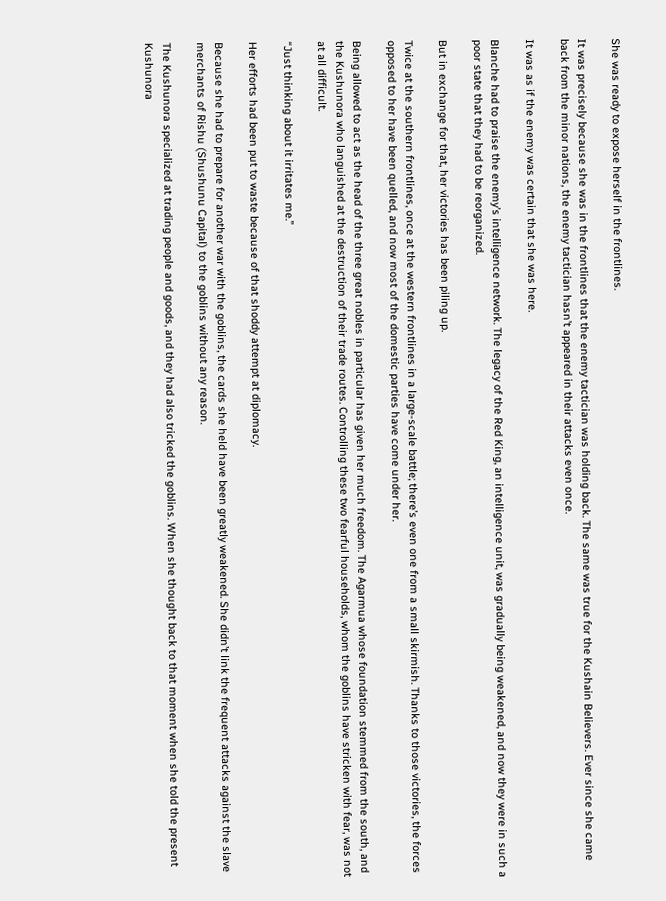She was ready to expose herself in the frontlines.

It was precisely because she was in the frontlines that the enemy tactician was holding back. The same was true for the Kushain Believers. Ever since she came back from the minor nations, the enemy tactician hasn’t appeared in their attacks even once.

It was as if the enemy was certain that she was here.

Blanche had to praise the enemy’s intelligence network. The legacy of the Red King, an intelligence unit, was gradually being weakened, and now they were in such a poor state that they had to be reorganized.

But in exchange for that, her victories has been piling up.

Twice at the southern frontlines, once at the western frontlines in a large-scale battle; there’s even one from a small skirmish. Thanks to those victories, the forces opposed to her have been quelled, and now most of the domestic parties have come under her.

Being allowed to act as the head of the three great nobles in particular has given her much freedom. The Agarmua whose foundation stemmed from the south, and the Kushunora who languished at the destruction of their trade routes. Controlling these two fearful households, whom the goblins have stricken with fear, was not at all difficult.

“Just thinking about it irritates me.”

Her efforts had been put to waste because of that shoddy attempt at diplomacy.

Because she had to prepare for another war with the goblins, the cards she held have been greatly weakened. She didn’t link the frequent attacks against the slave merchants of Rishu (Shushunu Capital) to the goblins without any reason.

The Kushunora specialized at trading people and goods, and they had also tricked the goblins. When she thought back to that moment when she told the present Kushunora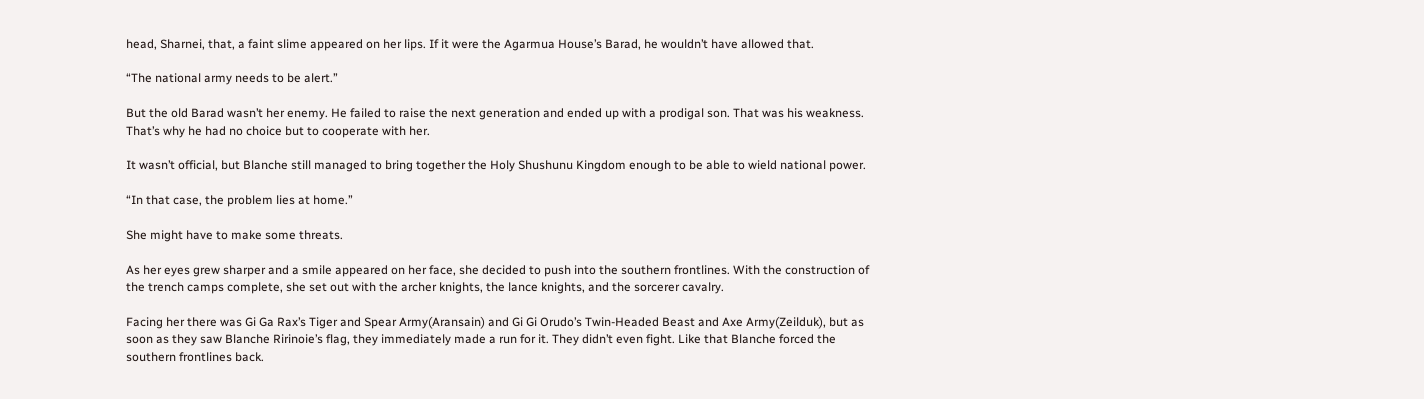head, Sharnei, that, a faint slime appeared on her lips. If it were the Agarmua House’s Barad, he wouldn’t have allowed that.

“The national army needs to be alert.”

But the old Barad wasn’t her enemy. He failed to raise the next generation and ended up with a prodigal son. That was his weakness. That’s why he had no choice but to cooperate with her.

It wasn’t official, but Blanche still managed to bring together the Holy Shushunu Kingdom enough to be able to wield national power.

“In that case, the problem lies at home.”

She might have to make some threats.

As her eyes grew sharper and a smile appeared on her face, she decided to push into the southern frontlines. With the construction of the trench camps complete, she set out with the archer knights, the lance knights, and the sorcerer cavalry.

Facing her there was Gi Ga Rax’s Tiger and Spear Army(Aransain) and Gi Gi Orudo’s Twin-Headed Beast and Axe Army(Zeilduk), but as soon as they saw Blanche Ririnoie’s flag, they immediately made a run for it. They didn’t even fight. Like that Blanche forced the southern frontlines back.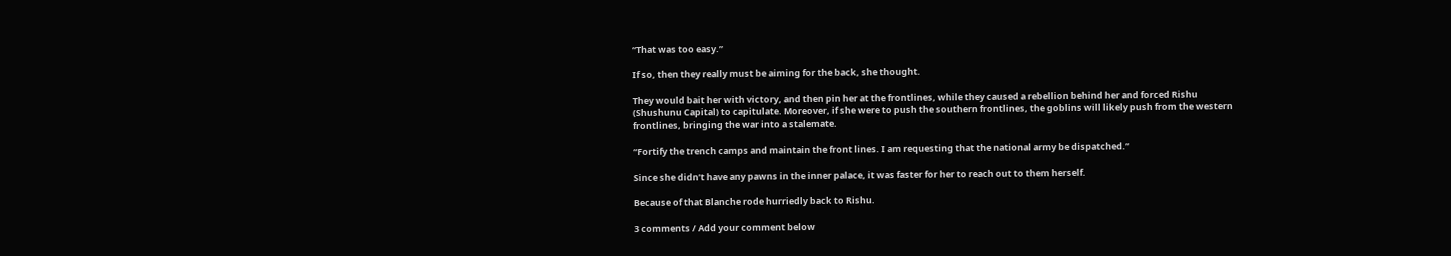“That was too easy.”

If so, then they really must be aiming for the back, she thought.

They would bait her with victory, and then pin her at the frontlines, while they caused a rebellion behind her and forced Rishu (Shushunu Capital) to capitulate. Moreover, if she were to push the southern frontlines, the goblins will likely push from the western frontlines, bringing the war into a stalemate.

“Fortify the trench camps and maintain the front lines. I am requesting that the national army be dispatched.”

Since she didn’t have any pawns in the inner palace, it was faster for her to reach out to them herself.

Because of that Blanche rode hurriedly back to Rishu.

3 comments / Add your comment below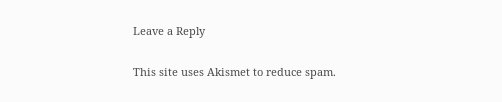Leave a Reply

This site uses Akismet to reduce spam.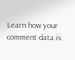Learn how your comment data is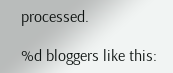processed.

%d bloggers like this: